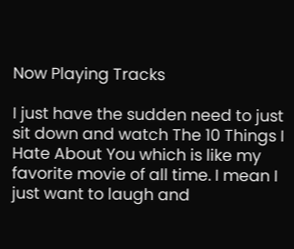Now Playing Tracks

I just have the sudden need to just sit down and watch The 10 Things I Hate About You which is like my favorite movie of all time. I mean I just want to laugh and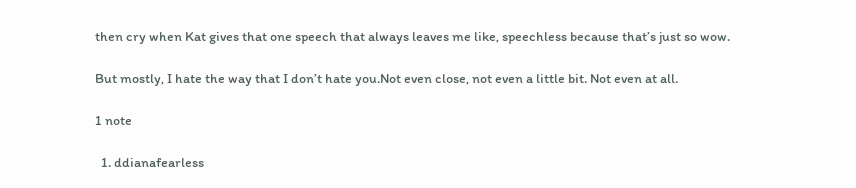then cry when Kat gives that one speech that always leaves me like, speechless because that’s just so wow.

But mostly, I hate the way that I don’t hate you.Not even close, not even a little bit. Not even at all.

1 note

  1. ddianafearless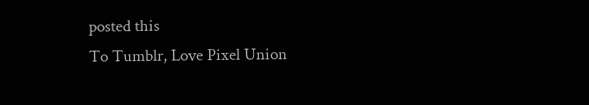posted this
To Tumblr, Love Pixel Union